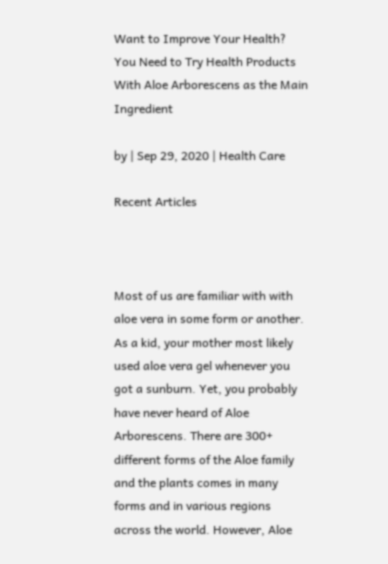Want to Improve Your Health? You Need to Try Health Products With Aloe Arborescens as the Main Ingredient

by | Sep 29, 2020 | Health Care

Recent Articles



Most of us are familiar with with aloe vera in some form or another. As a kid, your mother most likely used aloe vera gel whenever you got a sunburn. Yet, you probably have never heard of Aloe Arborescens. There are 300+ different forms of the Aloe family and the plants comes in many forms and in various regions across the world. However, Aloe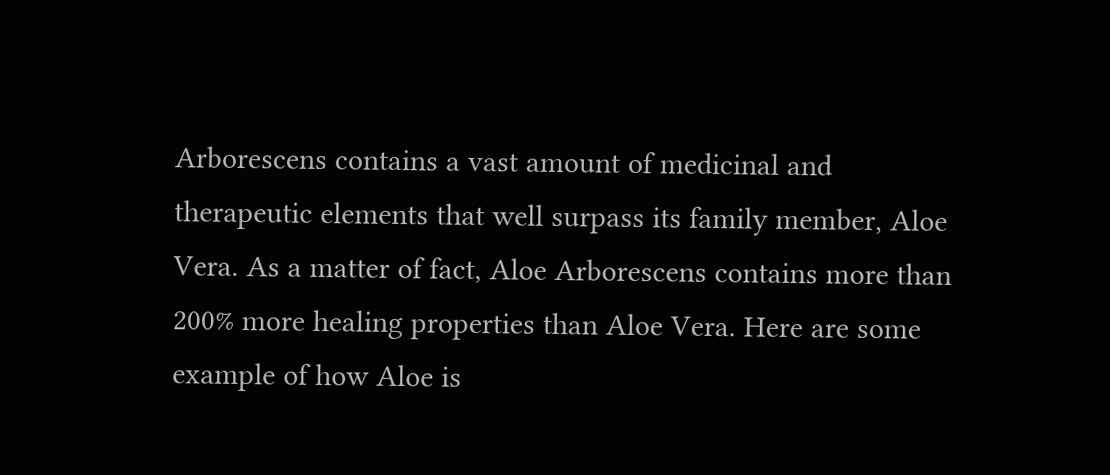Arborescens contains a vast amount of medicinal and therapeutic elements that well surpass its family member, Aloe Vera. As a matter of fact, Aloe Arborescens contains more than 200% more healing properties than Aloe Vera. Here are some example of how Aloe is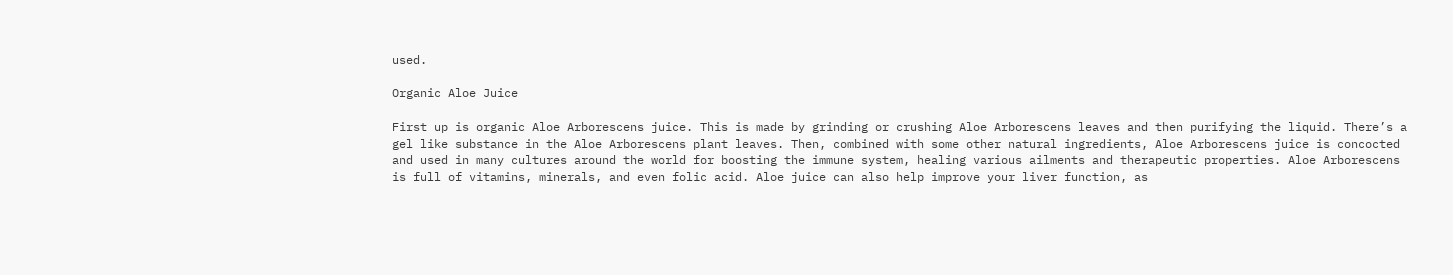used.

Organic Aloe Juice

First up is organic Aloe Arborescens juice. This is made by grinding or crushing Aloe Arborescens leaves and then purifying the liquid. There’s a gel like substance in the Aloe Arborescens plant leaves. Then, combined with some other natural ingredients, Aloe Arborescens juice is concocted and used in many cultures around the world for boosting the immune system, healing various ailments and therapeutic properties. Aloe Arborescens is full of vitamins, minerals, and even folic acid. Aloe juice can also help improve your liver function, as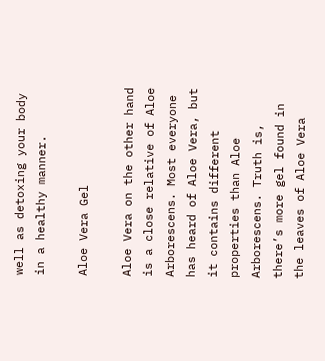well as detoxing your body in a healthy manner.

Aloe Vera Gel

Aloe Vera on the other hand is a close relative of Aloe Arborescens. Most everyone has heard of Aloe Vera, but it contains different properties than Aloe Arborescens. Truth is, there’s more gel found in the leaves of Aloe Vera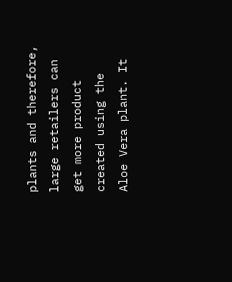plants and therefore, large retailers can get more product created using the Aloe Vera plant. It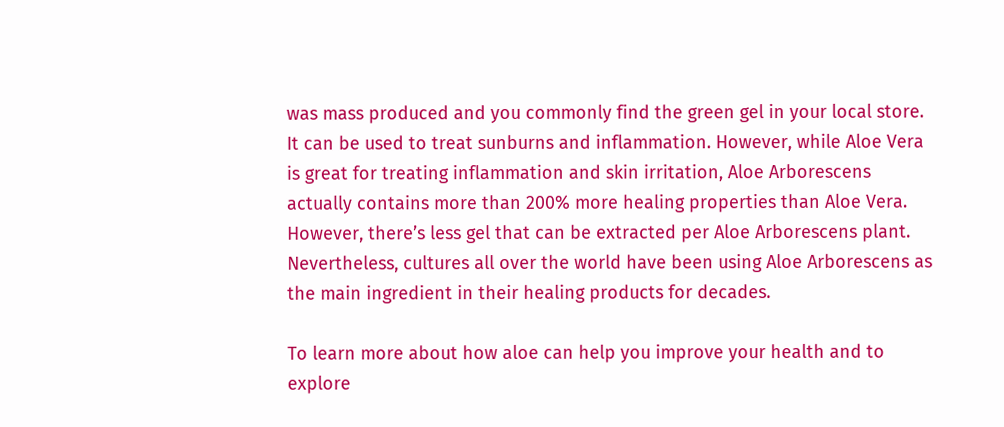was mass produced and you commonly find the green gel in your local store. It can be used to treat sunburns and inflammation. However, while Aloe Vera is great for treating inflammation and skin irritation, Aloe Arborescens actually contains more than 200% more healing properties than Aloe Vera. However, there’s less gel that can be extracted per Aloe Arborescens plant. Nevertheless, cultures all over the world have been using Aloe Arborescens as the main ingredient in their healing products for decades.

To learn more about how aloe can help you improve your health and to explore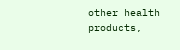other health products,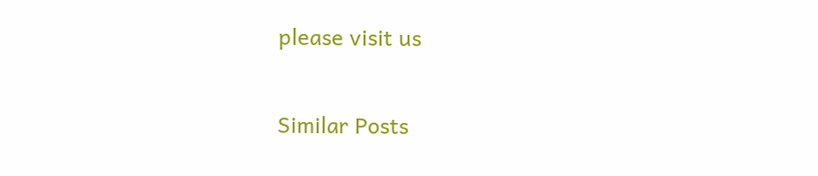please visit us

Similar Posts